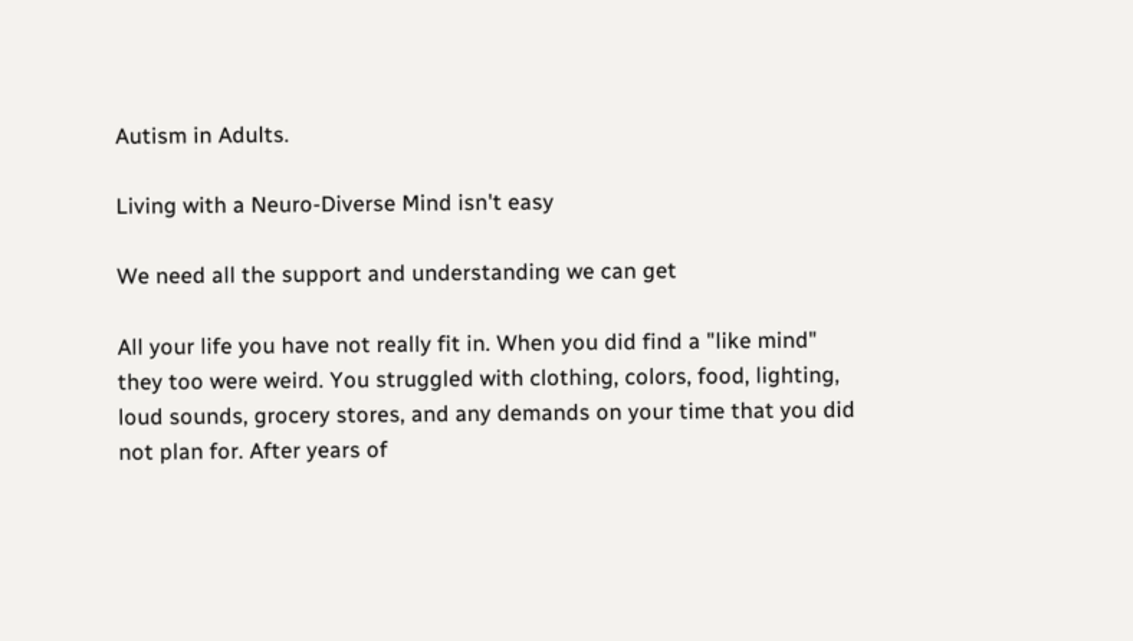Autism in Adults.

Living with a Neuro-Diverse Mind isn't easy

We need all the support and understanding we can get

All your life you have not really fit in. When you did find a "like mind" they too were weird. You struggled with clothing, colors, food, lighting, loud sounds, grocery stores, and any demands on your time that you did not plan for. After years of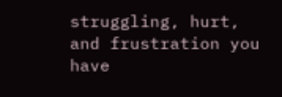struggling, hurt, and frustration you have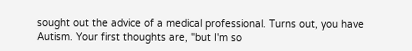sought out the advice of a medical professional. Turns out, you have Autism. Your first thoughts are, "but I'm so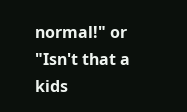normal!" or "Isn't that a kids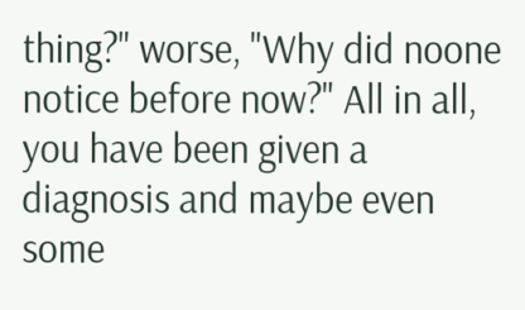thing?" worse, "Why did noone notice before now?" All in all, you have been given a diagnosis and maybe even some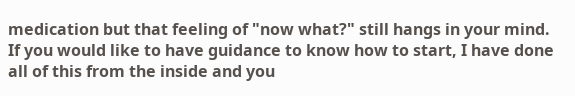medication but that feeling of "now what?" still hangs in your mind. If you would like to have guidance to know how to start, I have done all of this from the inside and you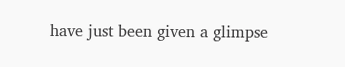have just been given a glimpse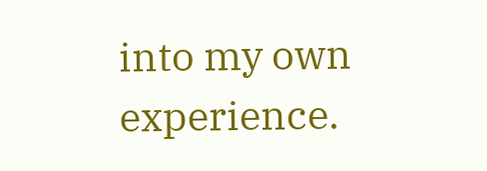into my own experience.